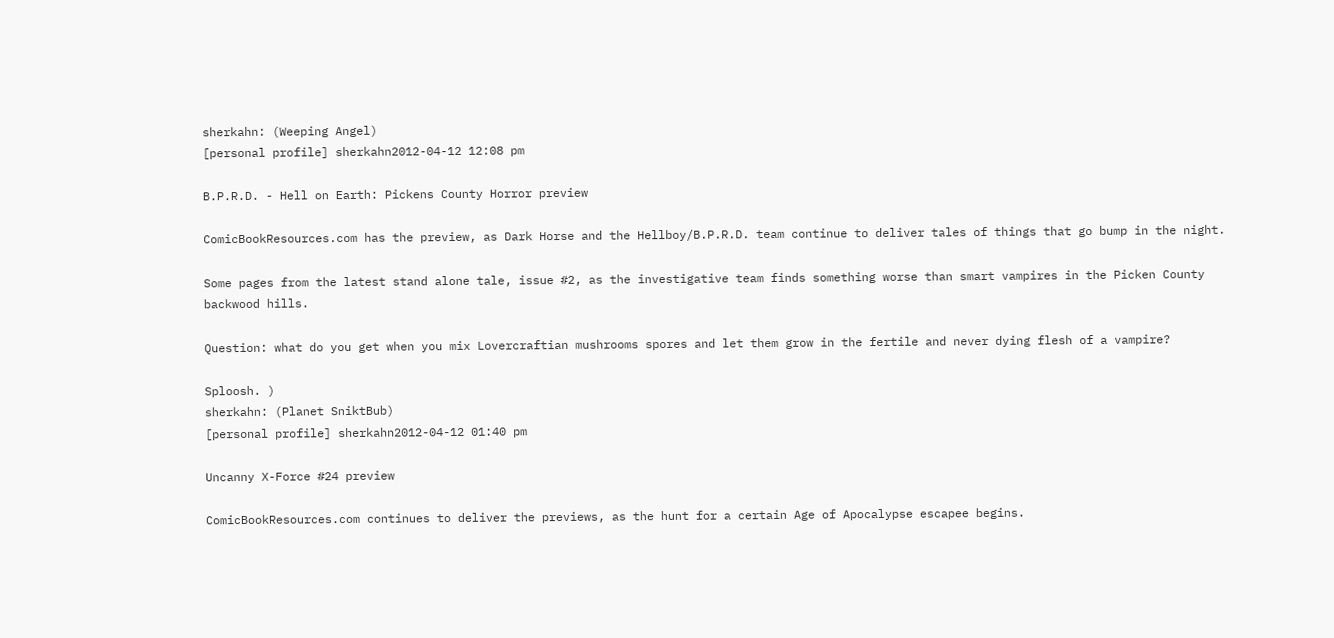sherkahn: (Weeping Angel)
[personal profile] sherkahn2012-04-12 12:08 pm

B.P.R.D. - Hell on Earth: Pickens County Horror preview

ComicBookResources.com has the preview, as Dark Horse and the Hellboy/B.P.R.D. team continue to deliver tales of things that go bump in the night.

Some pages from the latest stand alone tale, issue #2, as the investigative team finds something worse than smart vampires in the Picken County backwood hills.

Question: what do you get when you mix Lovercraftian mushrooms spores and let them grow in the fertile and never dying flesh of a vampire?

Sploosh. )
sherkahn: (Planet SniktBub)
[personal profile] sherkahn2012-04-12 01:40 pm

Uncanny X-Force #24 preview

ComicBookResources.com continues to deliver the previews, as the hunt for a certain Age of Apocalypse escapee begins.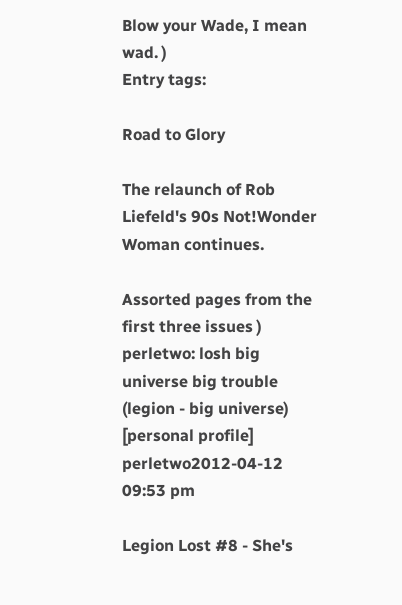Blow your Wade, I mean wad. )
Entry tags:

Road to Glory

The relaunch of Rob Liefeld's 90s Not!Wonder Woman continues.

Assorted pages from the first three issues )
perletwo: losh big universe big trouble (legion - big universe)
[personal profile] perletwo2012-04-12 09:53 pm

Legion Lost #8 - She's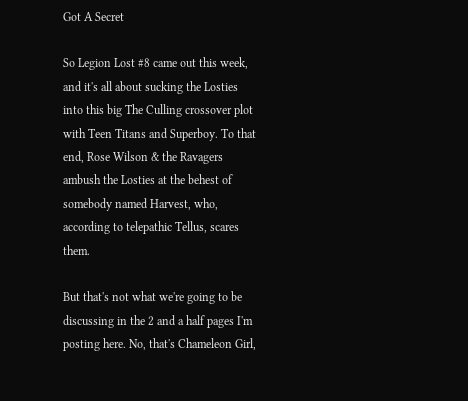Got A Secret

So Legion Lost #8 came out this week, and it's all about sucking the Losties into this big The Culling crossover plot with Teen Titans and Superboy. To that end, Rose Wilson & the Ravagers ambush the Losties at the behest of somebody named Harvest, who, according to telepathic Tellus, scares them.

But that's not what we're going to be discussing in the 2 and a half pages I'm posting here. No, that's Chameleon Girl,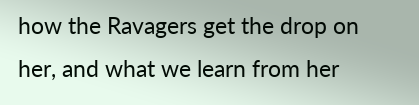how the Ravagers get the drop on her, and what we learn from her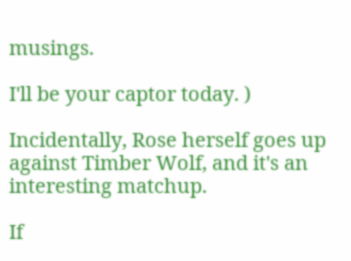musings.

I'll be your captor today. )

Incidentally, Rose herself goes up against Timber Wolf, and it's an interesting matchup.

If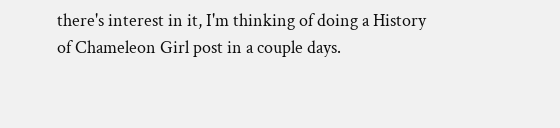there's interest in it, I'm thinking of doing a History of Chameleon Girl post in a couple days.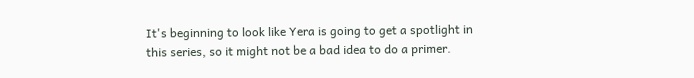It's beginning to look like Yera is going to get a spotlight in this series, so it might not be a bad idea to do a primer.